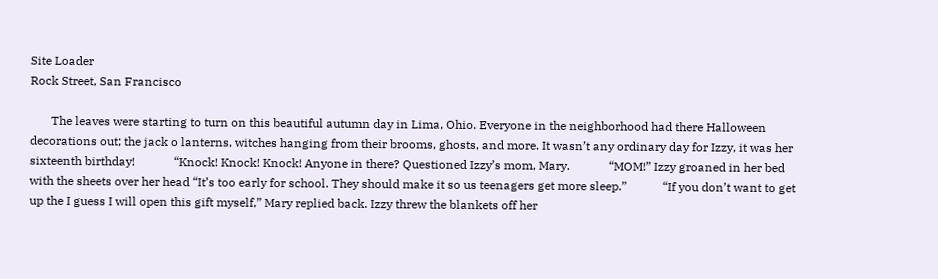Site Loader
Rock Street, San Francisco

       The leaves were starting to turn on this beautiful autumn day in Lima, Ohio. Everyone in the neighborhood had there Halloween decorations out; the jack o lanterns, witches hanging from their brooms, ghosts, and more. It wasn’t any ordinary day for Izzy, it was her sixteenth birthday!             “Knock! Knock! Knock! Anyone in there? Questioned Izzy’s mom, Mary.             “MOM!” Izzy groaned in her bed with the sheets over her head “It’s too early for school. They should make it so us teenagers get more sleep.”            “If you don’t want to get up the I guess I will open this gift myself,” Mary replied back. Izzy threw the blankets off her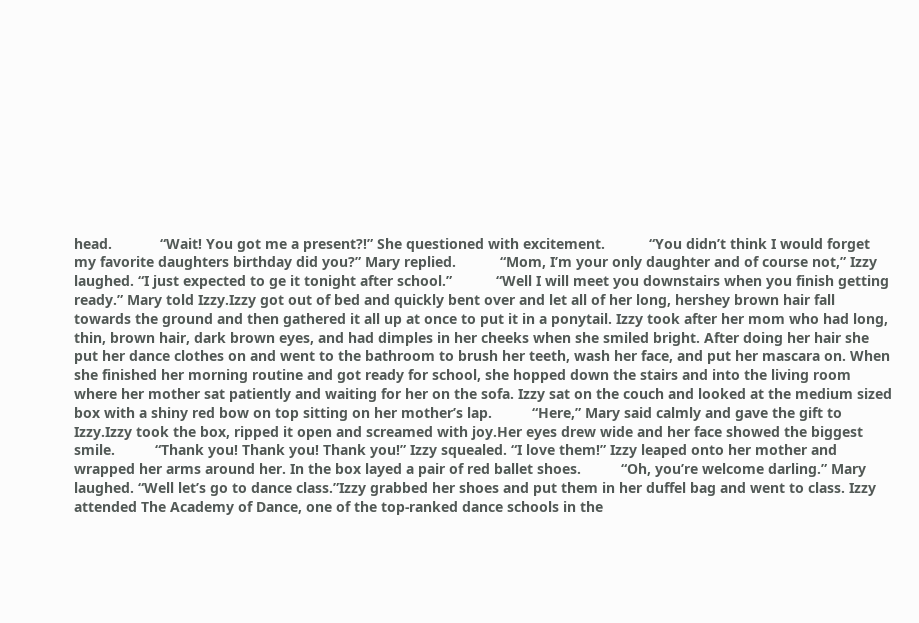head.            “Wait! You got me a present?!” She questioned with excitement.           “You didn’t think I would forget my favorite daughters birthday did you?” Mary replied.           “Mom, I’m your only daughter and of course not,” Izzy laughed. “I just expected to ge it tonight after school.”           “Well I will meet you downstairs when you finish getting ready.” Mary told Izzy.Izzy got out of bed and quickly bent over and let all of her long, hershey brown hair fall towards the ground and then gathered it all up at once to put it in a ponytail. Izzy took after her mom who had long, thin, brown hair, dark brown eyes, and had dimples in her cheeks when she smiled bright. After doing her hair she put her dance clothes on and went to the bathroom to brush her teeth, wash her face, and put her mascara on. When she finished her morning routine and got ready for school, she hopped down the stairs and into the living room where her mother sat patiently and waiting for her on the sofa. Izzy sat on the couch and looked at the medium sized box with a shiny red bow on top sitting on her mother’s lap.          “Here,” Mary said calmly and gave the gift to Izzy.Izzy took the box, ripped it open and screamed with joy.Her eyes drew wide and her face showed the biggest smile.          “Thank you! Thank you! Thank you!” Izzy squealed. “I love them!” Izzy leaped onto her mother and wrapped her arms around her. In the box layed a pair of red ballet shoes.          “Oh, you’re welcome darling.” Mary laughed. “Well let’s go to dance class.”Izzy grabbed her shoes and put them in her duffel bag and went to class. Izzy attended The Academy of Dance, one of the top-ranked dance schools in the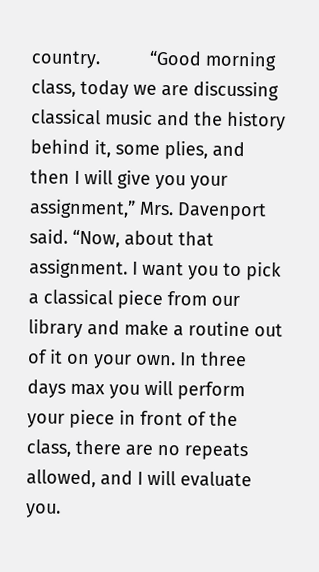country.          “Good morning class, today we are discussing classical music and the history behind it, some plies, and then I will give you your assignment,” Mrs. Davenport said. “Now, about that assignment. I want you to pick a classical piece from our library and make a routine out of it on your own. In three days max you will perform your piece in front of the class, there are no repeats allowed, and I will evaluate you.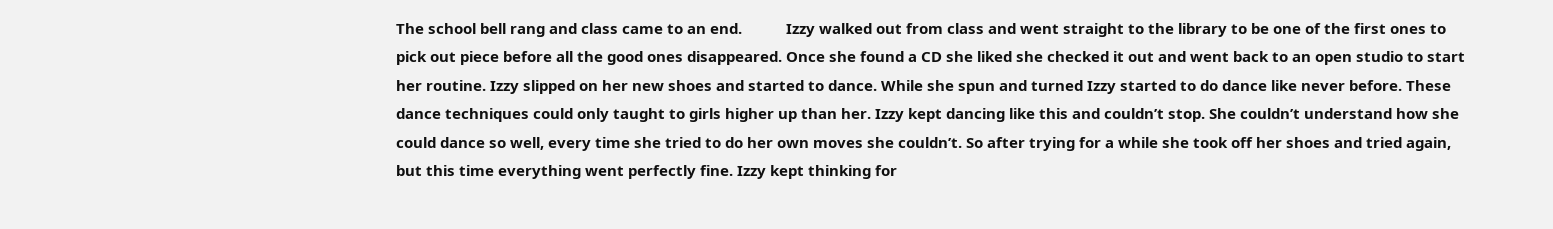The school bell rang and class came to an end.           Izzy walked out from class and went straight to the library to be one of the first ones to pick out piece before all the good ones disappeared. Once she found a CD she liked she checked it out and went back to an open studio to start her routine. Izzy slipped on her new shoes and started to dance. While she spun and turned Izzy started to do dance like never before. These dance techniques could only taught to girls higher up than her. Izzy kept dancing like this and couldn’t stop. She couldn’t understand how she could dance so well, every time she tried to do her own moves she couldn’t. So after trying for a while she took off her shoes and tried again, but this time everything went perfectly fine. Izzy kept thinking for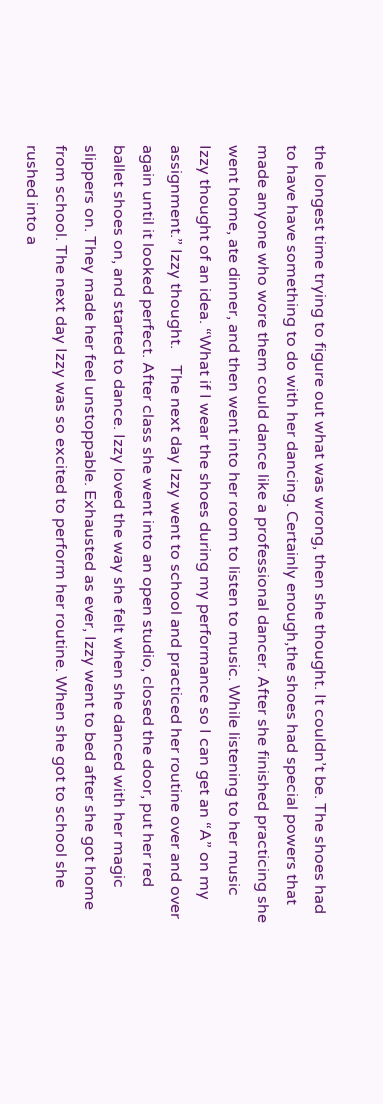the longest time trying to figure out what was wrong, then she thought. It couldn’t be. The shoes had to have have something to do with her dancing. Certainly enough,the shoes had special powers that made anyone who wore them could dance like a professional dancer. After she finished practicing she went home, ate dinner, and then went into her room to listen to music. While listening to her music Izzy thought of an idea. “What if I wear the shoes during my performance so I can get an “A” on my assignment.” Izzy thought.    The next day Izzy went to school and practiced her routine over and over again until it looked perfect. After class she went into an open studio, closed the door, put her red ballet shoes on, and started to dance. Izzy loved the way she felt when she danced with her magic slippers on. They made her feel unstoppable. Exhausted as ever, Izzy went to bed after she got home from school. The next day Izzy was so excited to perform her routine. When she got to school she rushed into a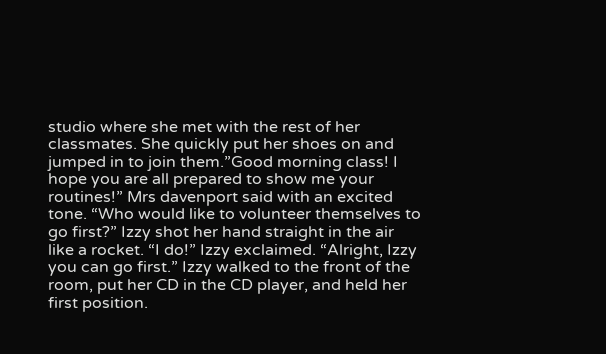studio where she met with the rest of her classmates. She quickly put her shoes on and jumped in to join them.”Good morning class! I hope you are all prepared to show me your routines!” Mrs davenport said with an excited tone. “Who would like to volunteer themselves to go first?” Izzy shot her hand straight in the air like a rocket. “I do!” Izzy exclaimed. “Alright, Izzy you can go first.” Izzy walked to the front of the room, put her CD in the CD player, and held her first position.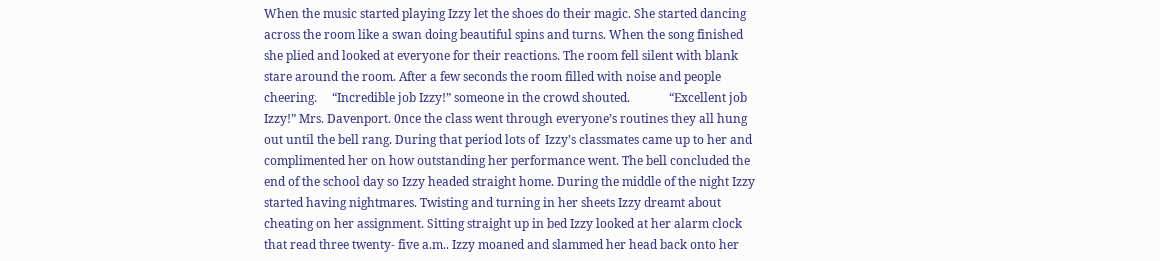When the music started playing Izzy let the shoes do their magic. She started dancing across the room like a swan doing beautiful spins and turns. When the song finished she plied and looked at everyone for their reactions. The room fell silent with blank stare around the room. After a few seconds the room filled with noise and people cheering.     “Incredible job Izzy!” someone in the crowd shouted.             “Excellent job Izzy!” Mrs. Davenport. 0nce the class went through everyone’s routines they all hung out until the bell rang. During that period lots of  Izzy’s classmates came up to her and complimented her on how outstanding her performance went. The bell concluded the end of the school day so Izzy headed straight home. During the middle of the night Izzy started having nightmares. Twisting and turning in her sheets Izzy dreamt about cheating on her assignment. Sitting straight up in bed Izzy looked at her alarm clock that read three twenty- five a.m.. Izzy moaned and slammed her head back onto her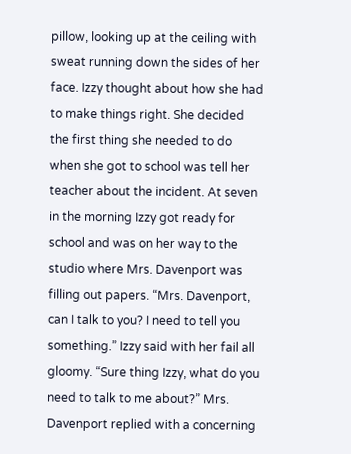pillow, looking up at the ceiling with sweat running down the sides of her face. Izzy thought about how she had to make things right. She decided the first thing she needed to do when she got to school was tell her teacher about the incident. At seven in the morning Izzy got ready for school and was on her way to the studio where Mrs. Davenport was filling out papers. “Mrs. Davenport, can I talk to you? I need to tell you something.” Izzy said with her fail all gloomy. “Sure thing Izzy, what do you need to talk to me about?” Mrs. Davenport replied with a concerning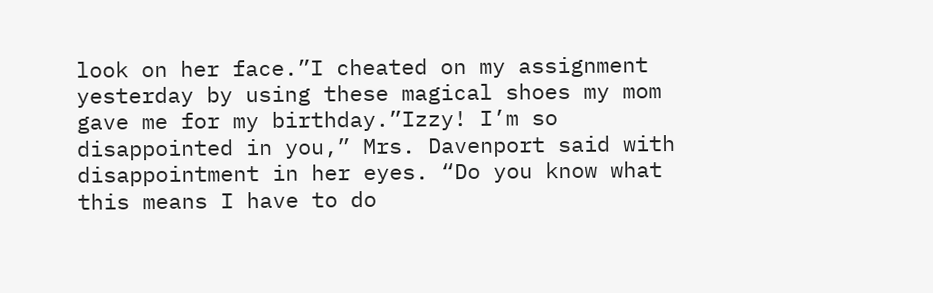look on her face.”I cheated on my assignment yesterday by using these magical shoes my mom gave me for my birthday.”Izzy! I’m so disappointed in you,” Mrs. Davenport said with disappointment in her eyes. “Do you know what this means I have to do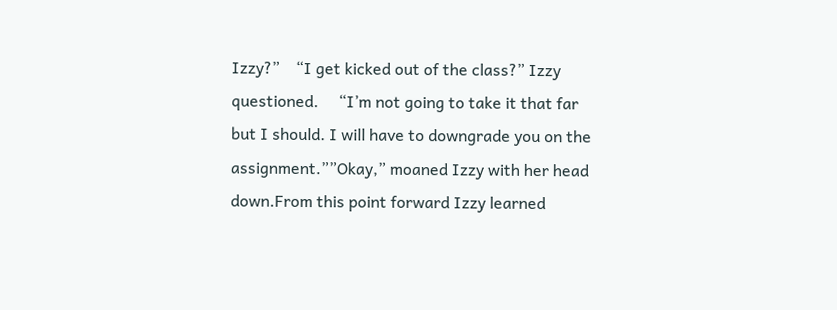Izzy?”    “I get kicked out of the class?” Izzy questioned.     “I’m not going to take it that far but I should. I will have to downgrade you on the assignment.””Okay,” moaned Izzy with her head down.From this point forward Izzy learned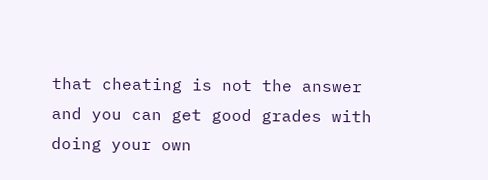that cheating is not the answer and you can get good grades with doing your own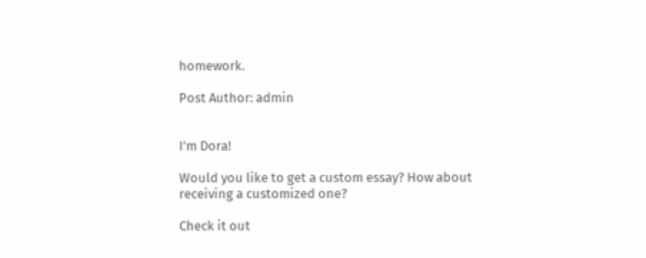homework.

Post Author: admin


I'm Dora!

Would you like to get a custom essay? How about receiving a customized one?

Check it out